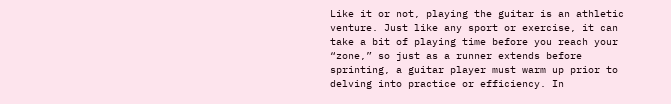Like it or not, playing the guitar is an athletic venture. Just like any sport or exercise, it can take a bit of playing time before you reach your “zone,” so just as a runner extends before sprinting, a guitar player must warm up prior to delving into practice or efficiency. In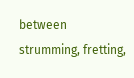between strumming, fretting,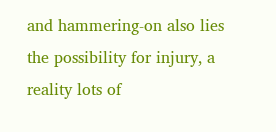and hammering-on also lies the possibility for injury, a reality lots of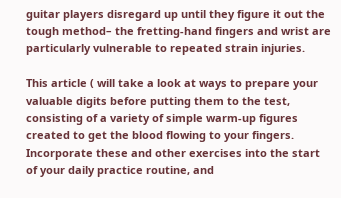guitar players disregard up until they figure it out the tough method– the fretting-hand fingers and wrist are particularly vulnerable to repeated strain injuries.

This article ( will take a look at ways to prepare your valuable digits before putting them to the test, consisting of a variety of simple warm-up figures created to get the blood flowing to your fingers. Incorporate these and other exercises into the start of your daily practice routine, and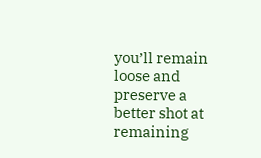you’ll remain loose and preserve a better shot at remaining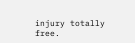injury totally free.